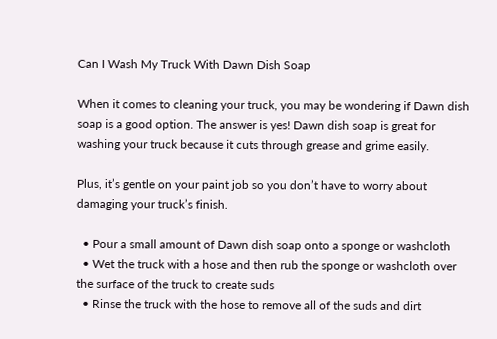Can I Wash My Truck With Dawn Dish Soap

When it comes to cleaning your truck, you may be wondering if Dawn dish soap is a good option. The answer is yes! Dawn dish soap is great for washing your truck because it cuts through grease and grime easily.

Plus, it’s gentle on your paint job so you don’t have to worry about damaging your truck’s finish.

  • Pour a small amount of Dawn dish soap onto a sponge or washcloth
  • Wet the truck with a hose and then rub the sponge or washcloth over the surface of the truck to create suds
  • Rinse the truck with the hose to remove all of the suds and dirt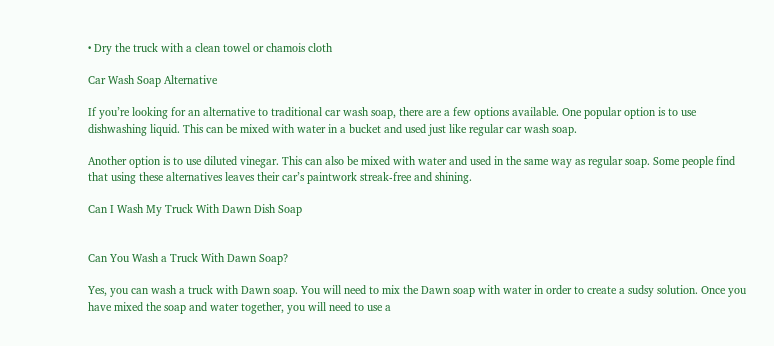• Dry the truck with a clean towel or chamois cloth

Car Wash Soap Alternative

If you’re looking for an alternative to traditional car wash soap, there are a few options available. One popular option is to use dishwashing liquid. This can be mixed with water in a bucket and used just like regular car wash soap.

Another option is to use diluted vinegar. This can also be mixed with water and used in the same way as regular soap. Some people find that using these alternatives leaves their car’s paintwork streak-free and shining.

Can I Wash My Truck With Dawn Dish Soap


Can You Wash a Truck With Dawn Soap?

Yes, you can wash a truck with Dawn soap. You will need to mix the Dawn soap with water in order to create a sudsy solution. Once you have mixed the soap and water together, you will need to use a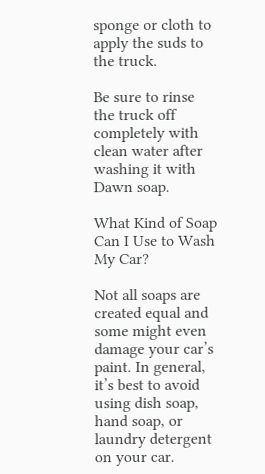sponge or cloth to apply the suds to the truck.

Be sure to rinse the truck off completely with clean water after washing it with Dawn soap.

What Kind of Soap Can I Use to Wash My Car?

Not all soaps are created equal and some might even damage your car’s paint. In general, it’s best to avoid using dish soap, hand soap, or laundry detergent on your car.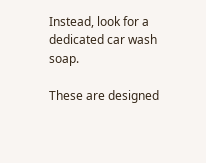Instead, look for a dedicated car wash soap.

These are designed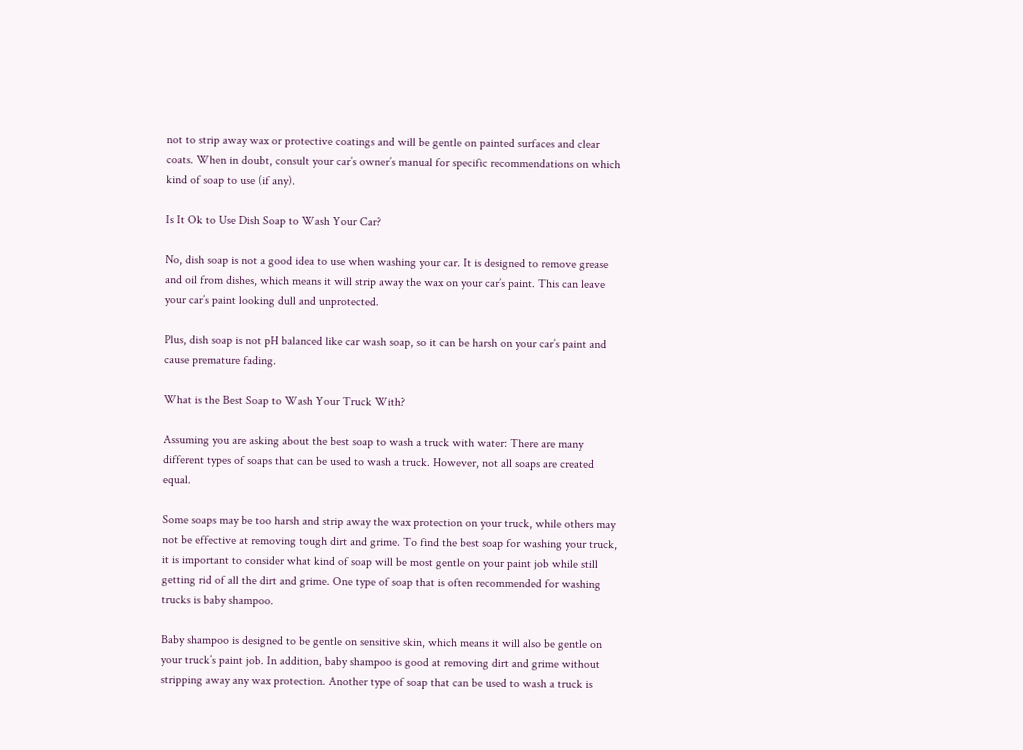not to strip away wax or protective coatings and will be gentle on painted surfaces and clear coats. When in doubt, consult your car’s owner’s manual for specific recommendations on which kind of soap to use (if any).

Is It Ok to Use Dish Soap to Wash Your Car?

No, dish soap is not a good idea to use when washing your car. It is designed to remove grease and oil from dishes, which means it will strip away the wax on your car’s paint. This can leave your car’s paint looking dull and unprotected.

Plus, dish soap is not pH balanced like car wash soap, so it can be harsh on your car’s paint and cause premature fading.

What is the Best Soap to Wash Your Truck With?

Assuming you are asking about the best soap to wash a truck with water: There are many different types of soaps that can be used to wash a truck. However, not all soaps are created equal.

Some soaps may be too harsh and strip away the wax protection on your truck, while others may not be effective at removing tough dirt and grime. To find the best soap for washing your truck, it is important to consider what kind of soap will be most gentle on your paint job while still getting rid of all the dirt and grime. One type of soap that is often recommended for washing trucks is baby shampoo.

Baby shampoo is designed to be gentle on sensitive skin, which means it will also be gentle on your truck’s paint job. In addition, baby shampoo is good at removing dirt and grime without stripping away any wax protection. Another type of soap that can be used to wash a truck is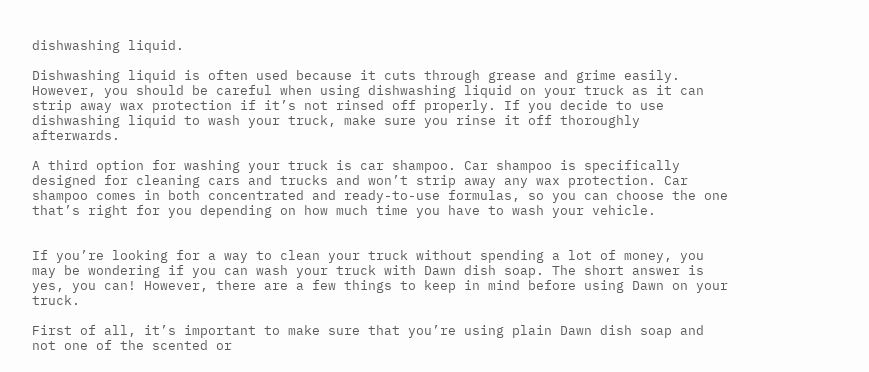dishwashing liquid.

Dishwashing liquid is often used because it cuts through grease and grime easily. However, you should be careful when using dishwashing liquid on your truck as it can strip away wax protection if it’s not rinsed off properly. If you decide to use dishwashing liquid to wash your truck, make sure you rinse it off thoroughly afterwards.

A third option for washing your truck is car shampoo. Car shampoo is specifically designed for cleaning cars and trucks and won’t strip away any wax protection. Car shampoo comes in both concentrated and ready-to-use formulas, so you can choose the one that’s right for you depending on how much time you have to wash your vehicle.


If you’re looking for a way to clean your truck without spending a lot of money, you may be wondering if you can wash your truck with Dawn dish soap. The short answer is yes, you can! However, there are a few things to keep in mind before using Dawn on your truck.

First of all, it’s important to make sure that you’re using plain Dawn dish soap and not one of the scented or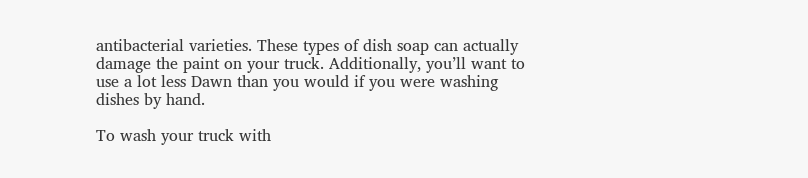antibacterial varieties. These types of dish soap can actually damage the paint on your truck. Additionally, you’ll want to use a lot less Dawn than you would if you were washing dishes by hand.

To wash your truck with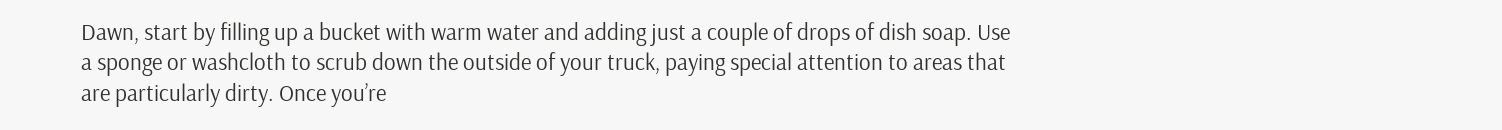Dawn, start by filling up a bucket with warm water and adding just a couple of drops of dish soap. Use a sponge or washcloth to scrub down the outside of your truck, paying special attention to areas that are particularly dirty. Once you’re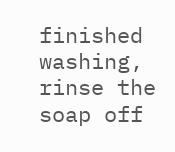finished washing, rinse the soap off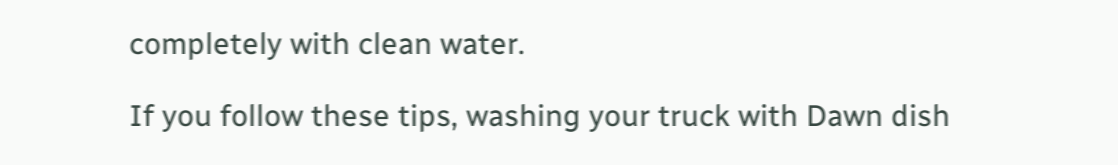completely with clean water.

If you follow these tips, washing your truck with Dawn dish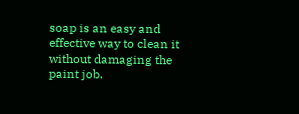soap is an easy and effective way to clean it without damaging the paint job.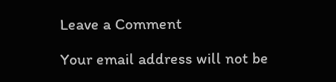Leave a Comment

Your email address will not be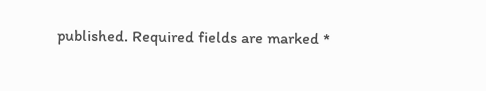published. Required fields are marked *